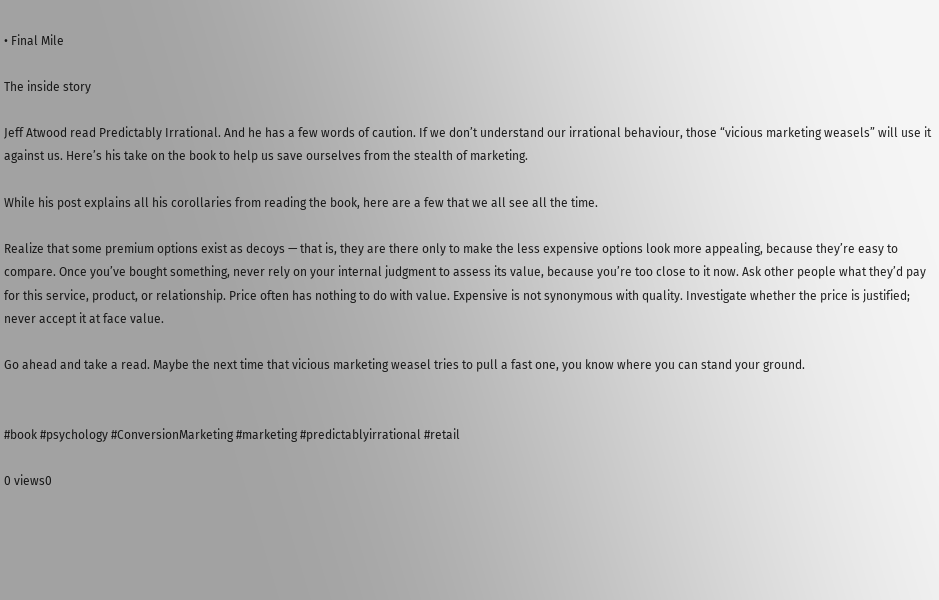• Final Mile

The inside story

Jeff Atwood read Predictably Irrational. And he has a few words of caution. If we don’t understand our irrational behaviour, those “vicious marketing weasels” will use it against us. Here’s his take on the book to help us save ourselves from the stealth of marketing.

While his post explains all his corollaries from reading the book, here are a few that we all see all the time.

Realize that some premium options exist as decoys — that is, they are there only to make the less expensive options look more appealing, because they’re easy to compare. Once you’ve bought something, never rely on your internal judgment to assess its value, because you’re too close to it now. Ask other people what they’d pay for this service, product, or relationship. Price often has nothing to do with value. Expensive is not synonymous with quality. Investigate whether the price is justified; never accept it at face value.

Go ahead and take a read. Maybe the next time that vicious marketing weasel tries to pull a fast one, you know where you can stand your ground.


#book #psychology #ConversionMarketing #marketing #predictablyirrational #retail

0 views0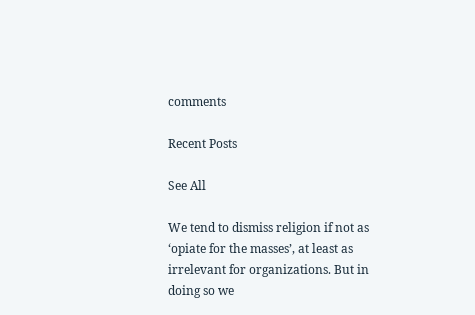comments

Recent Posts

See All

We tend to dismiss religion if not as ‘opiate for the masses’, at least as irrelevant for organizations. But in doing so we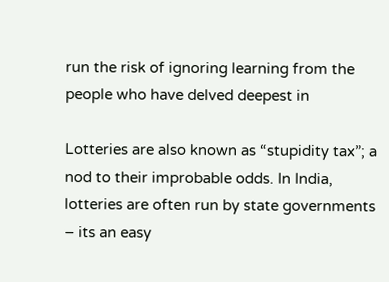run the risk of ignoring learning from the people who have delved deepest in

Lotteries are also known as “stupidity tax”; a nod to their improbable odds. In India, lotteries are often run by state governments – its an easy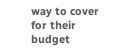way to cover for their budget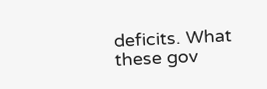deficits. What these gov